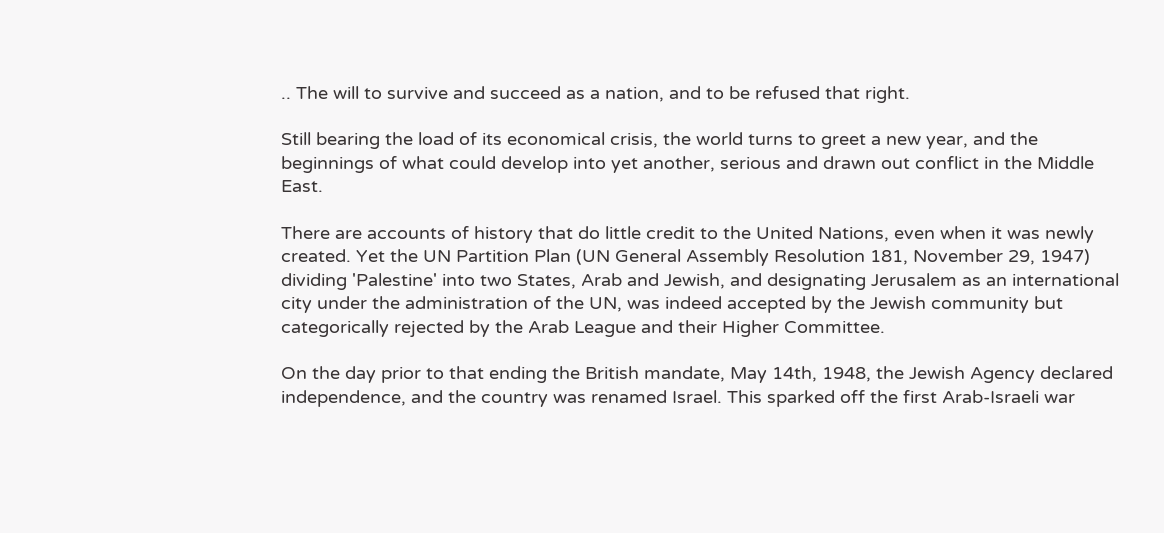.. The will to survive and succeed as a nation, and to be refused that right.

Still bearing the load of its economical crisis, the world turns to greet a new year, and the beginnings of what could develop into yet another, serious and drawn out conflict in the Middle East.

There are accounts of history that do little credit to the United Nations, even when it was newly created. Yet the UN Partition Plan (UN General Assembly Resolution 181, November 29, 1947) dividing 'Palestine' into two States, Arab and Jewish, and designating Jerusalem as an international city under the administration of the UN, was indeed accepted by the Jewish community but categorically rejected by the Arab League and their Higher Committee.

On the day prior to that ending the British mandate, May 14th, 1948, the Jewish Agency declared independence, and the country was renamed Israel. This sparked off the first Arab-Israeli war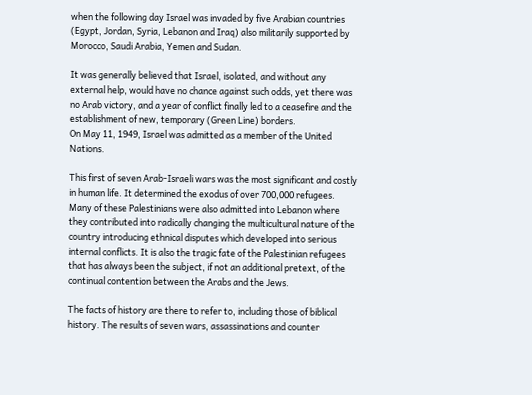when the following day Israel was invaded by five Arabian countries (Egypt, Jordan, Syria, Lebanon and Iraq) also militarily supported by Morocco, Saudi Arabia, Yemen and Sudan.

It was generally believed that Israel, isolated, and without any external help, would have no chance against such odds, yet there was no Arab victory, and a year of conflict finally led to a ceasefire and the establishment of new, temporary (Green Line) borders.
On May 11, 1949, Israel was admitted as a member of the United Nations.

This first of seven Arab-Israeli wars was the most significant and costly in human life. It determined the exodus of over 700,000 refugees. Many of these Palestinians were also admitted into Lebanon where they contributed into radically changing the multicultural nature of the country introducing ethnical disputes which developed into serious internal conflicts. It is also the tragic fate of the Palestinian refugees that has always been the subject, if not an additional pretext, of the continual contention between the Arabs and the Jews.

The facts of history are there to refer to, including those of biblical history. The results of seven wars, assassinations and counter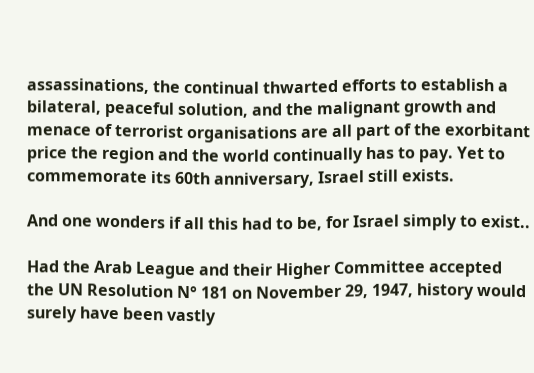assassinations, the continual thwarted efforts to establish a bilateral, peaceful solution, and the malignant growth and menace of terrorist organisations are all part of the exorbitant price the region and the world continually has to pay. Yet to commemorate its 60th anniversary, Israel still exists.

And one wonders if all this had to be, for Israel simply to exist..

Had the Arab League and their Higher Committee accepted the UN Resolution N° 181 on November 29, 1947, history would surely have been vastly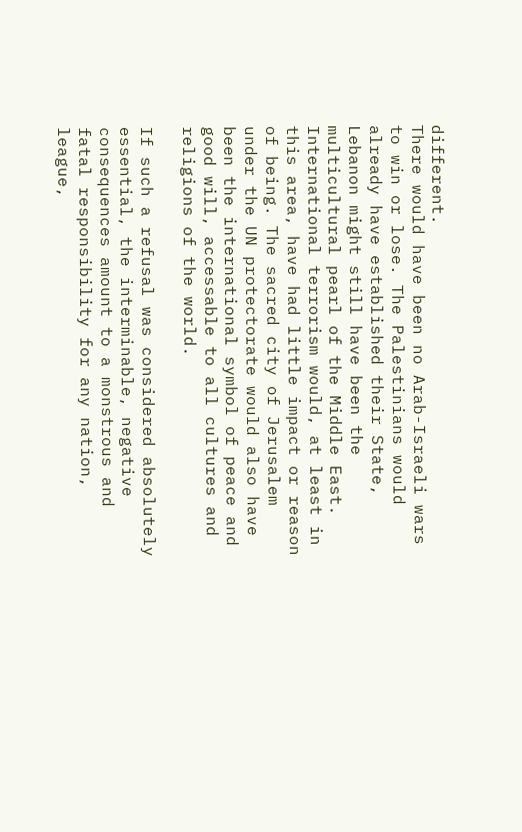different.
There would have been no Arab-Israeli wars to win or lose. The Palestinians would already have established their State, Lebanon might still have been the multicultural pearl of the Middle East. International terrorism would, at least in this area, have had little impact or reason of being. The sacred city of Jerusalem under the UN protectorate would also have been the international symbol of peace and good will, accessable to all cultures and religions of the world.

If such a refusal was considered absolutely essential, the interminable, negative consequences amount to a monstrous and fatal responsibility for any nation, league,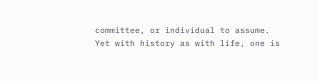committee, or individual to assume.
Yet with history as with life, one is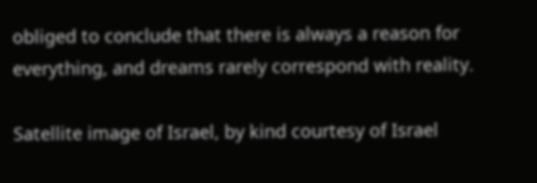obliged to conclude that there is always a reason for everything, and dreams rarely correspond with reality.

Satellite image of Israel, by kind courtesy of Israel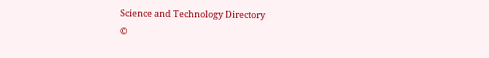Science and Technology Directory
©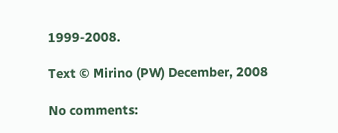1999-2008.

Text © Mirino (PW) December, 2008

No comments: